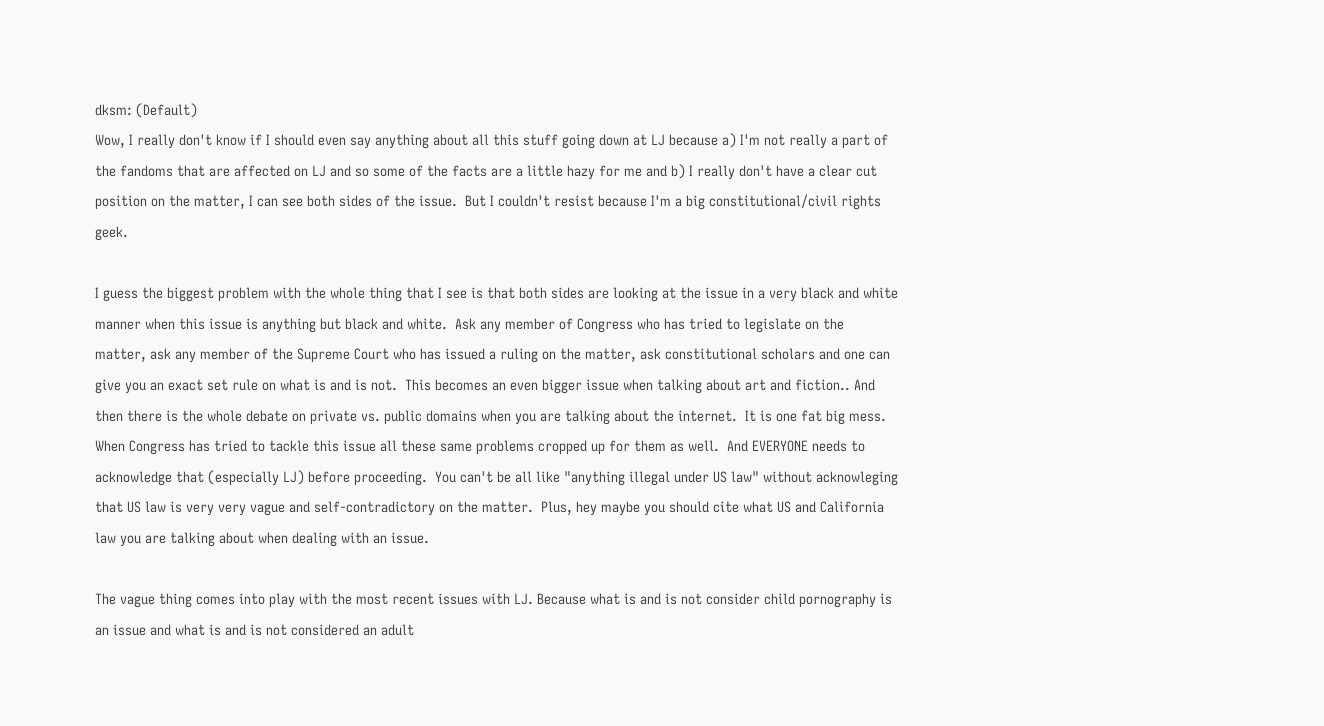dksm: (Default)
Wow, I really don't know if I should even say anything about all this stuff going down at LJ because a) I'm not really a part of the fandoms that are affected on LJ and so some of the facts are a little hazy for me and b) I really don't have a clear cut position on the matter, I can see both sides of the issue.  But I couldn't resist because I'm a big constitutional/civil rights geek.

I guess the biggest problem with the whole thing that I see is that both sides are looking at the issue in a very black and white manner when this issue is anything but black and white.  Ask any member of Congress who has tried to legislate on the matter, ask any member of the Supreme Court who has issued a ruling on the matter, ask constitutional scholars and one can give you an exact set rule on what is and is not.  This becomes an even bigger issue when talking about art and fiction.. And then there is the whole debate on private vs. public domains when you are talking about the internet.  It is one fat big mess.  When Congress has tried to tackle this issue all these same problems cropped up for them as well.  And EVERYONE needs to acknowledge that (especially LJ) before proceeding.  You can't be all like "anything illegal under US law" without acknowleging that US law is very very vague and self-contradictory on the matter.  Plus, hey maybe you should cite what US and California law you are talking about when dealing with an issue.

The vague thing comes into play with the most recent issues with LJ. Because what is and is not consider child pornography is an issue and what is and is not considered an adult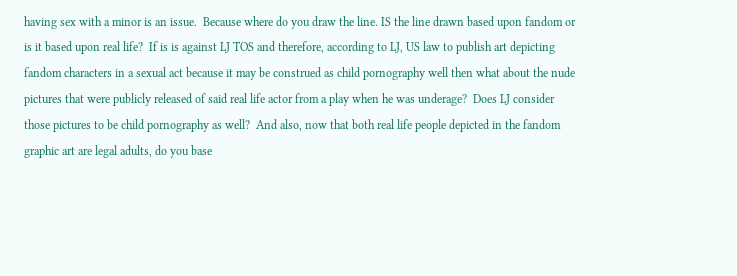having sex with a minor is an issue.  Because where do you draw the line. IS the line drawn based upon fandom or is it based upon real life?  If is is against LJ TOS and therefore, according to LJ, US law to publish art depicting fandom characters in a sexual act because it may be construed as child pornography well then what about the nude pictures that were publicly released of said real life actor from a play when he was underage?  Does LJ consider those pictures to be child pornography as well?  And also, now that both real life people depicted in the fandom graphic art are legal adults, do you base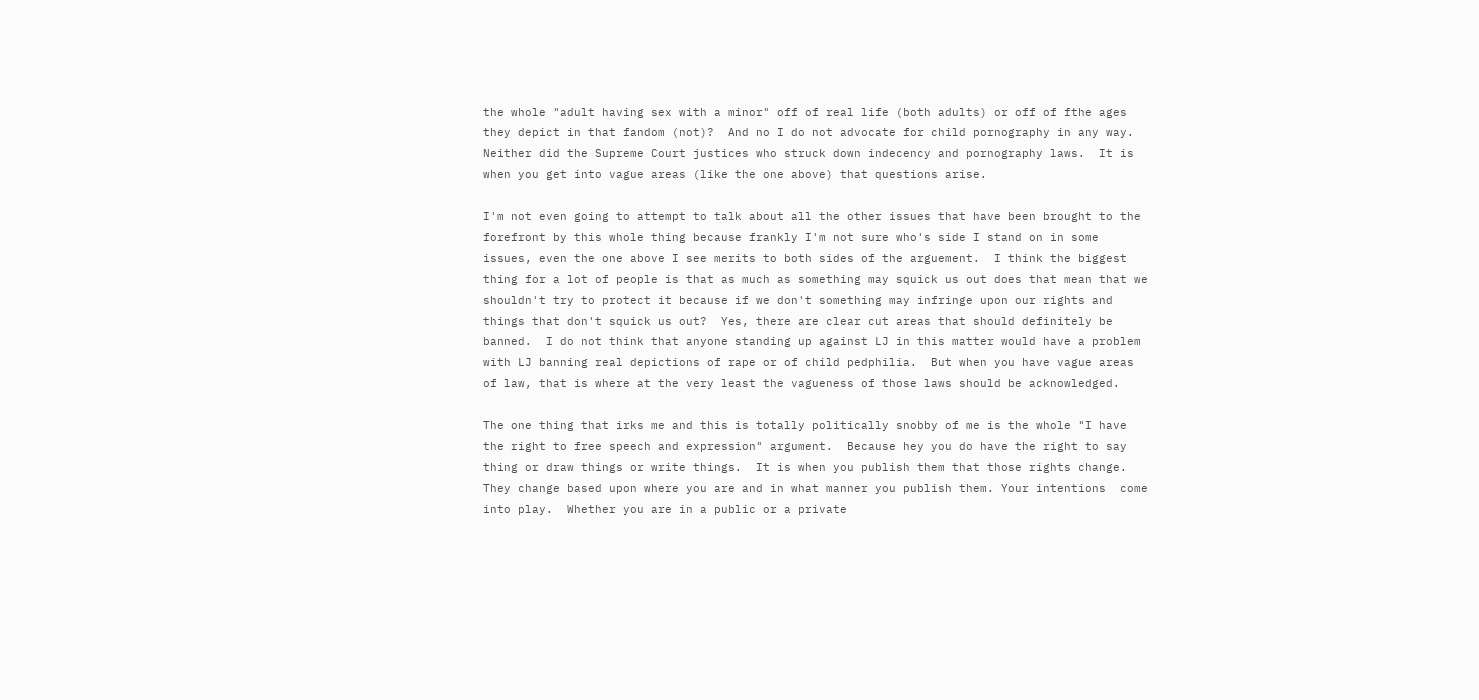the whole "adult having sex with a minor" off of real life (both adults) or off of fthe ages they depict in that fandom (not)?  And no I do not advocate for child pornography in any way.  Neither did the Supreme Court justices who struck down indecency and pornography laws.  It is when you get into vague areas (like the one above) that questions arise.

I'm not even going to attempt to talk about all the other issues that have been brought to the forefront by this whole thing because frankly I'm not sure who's side I stand on in some issues, even the one above I see merits to both sides of the arguement.  I think the biggest thing for a lot of people is that as much as something may squick us out does that mean that we shouldn't try to protect it because if we don't something may infringe upon our rights and things that don't squick us out?  Yes, there are clear cut areas that should definitely be banned.  I do not think that anyone standing up against LJ in this matter would have a problem with LJ banning real depictions of rape or of child pedphilia.  But when you have vague areas of law, that is where at the very least the vagueness of those laws should be acknowledged.

The one thing that irks me and this is totally politically snobby of me is the whole "I have the right to free speech and expression" argument.  Because hey you do have the right to say thing or draw things or write things.  It is when you publish them that those rights change.  They change based upon where you are and in what manner you publish them. Your intentions  come into play.  Whether you are in a public or a private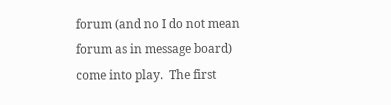forum (and no I do not mean forum as in message board) come into play.  The first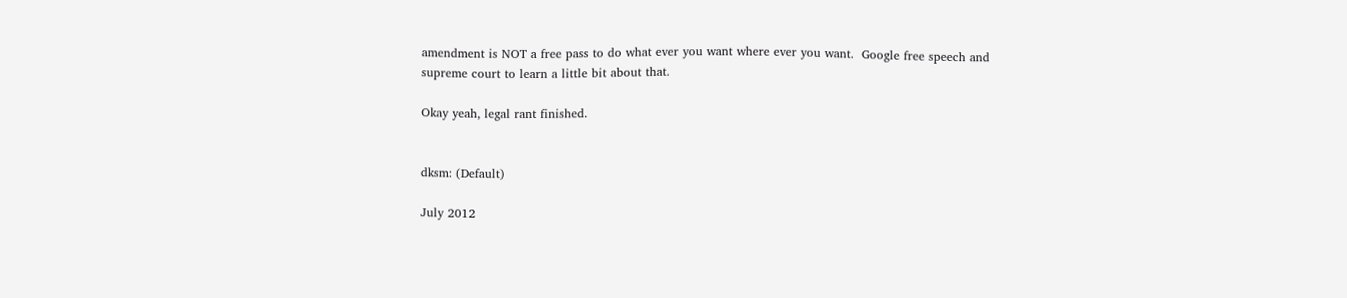amendment is NOT a free pass to do what ever you want where ever you want.  Google free speech and supreme court to learn a little bit about that.

Okay yeah, legal rant finished.


dksm: (Default)

July 2012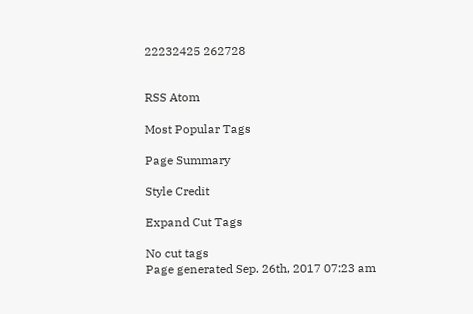22232425 262728


RSS Atom

Most Popular Tags

Page Summary

Style Credit

Expand Cut Tags

No cut tags
Page generated Sep. 26th, 2017 07:23 am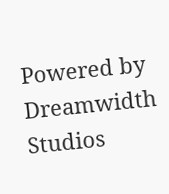Powered by Dreamwidth Studios